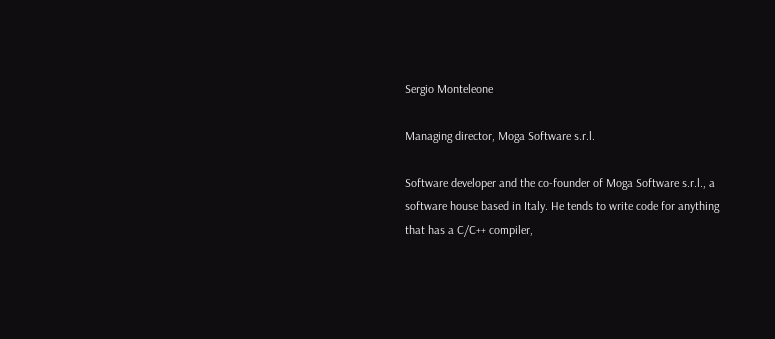Sergio Monteleone

Managing director, Moga Software s.r.l.

Software developer and the co-founder of Moga Software s.r.l., a software house based in Italy. He tends to write code for anything that has a C/C++ compiler,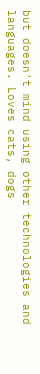but doesn't mind using other technologies and languages. Loves cats, dogs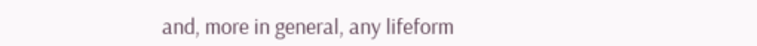and, more in general, any lifeform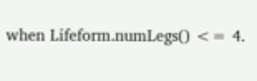when Lifeform.numLegs() <= 4.